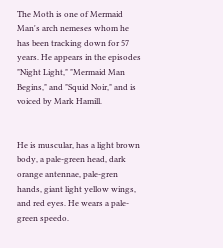The Moth is one of Mermaid Man's arch nemeses whom he has been tracking down for 57 years. He appears in the episodes "Night Light," "Mermaid Man Begins," and "Squid Noir," and is voiced by Mark Hamill.


He is muscular, has a light brown body, a pale-green head, dark orange antennae, pale-gren hands, giant light yellow wings, and red eyes. He wears a pale-green speedo.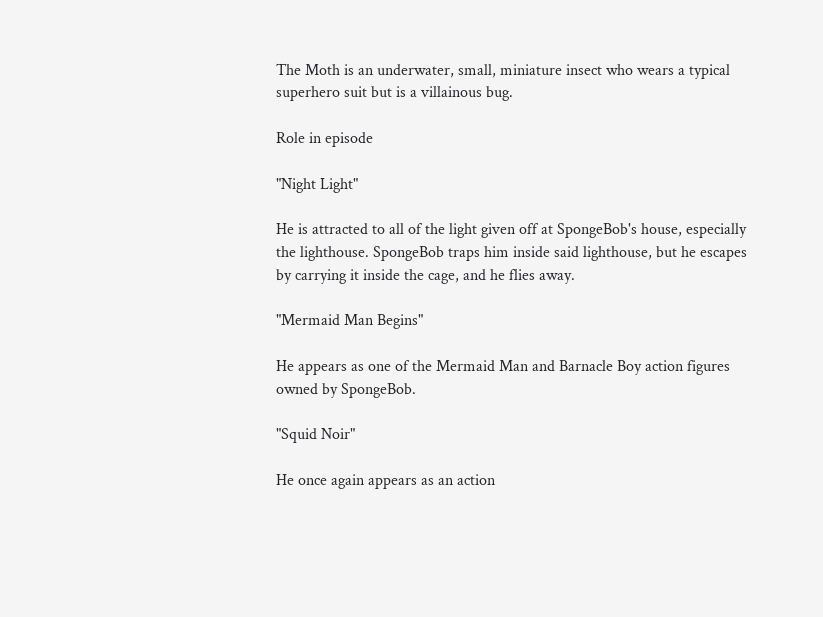The Moth is an underwater, small, miniature insect who wears a typical superhero suit but is a villainous bug.

Role in episode

"Night Light"

He is attracted to all of the light given off at SpongeBob's house, especially the lighthouse. SpongeBob traps him inside said lighthouse, but he escapes by carrying it inside the cage, and he flies away.

"Mermaid Man Begins"

He appears as one of the Mermaid Man and Barnacle Boy action figures owned by SpongeBob.

"Squid Noir"

He once again appears as an action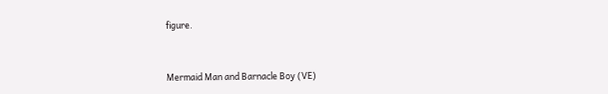figure.


Mermaid Man and Barnacle Boy (VE)